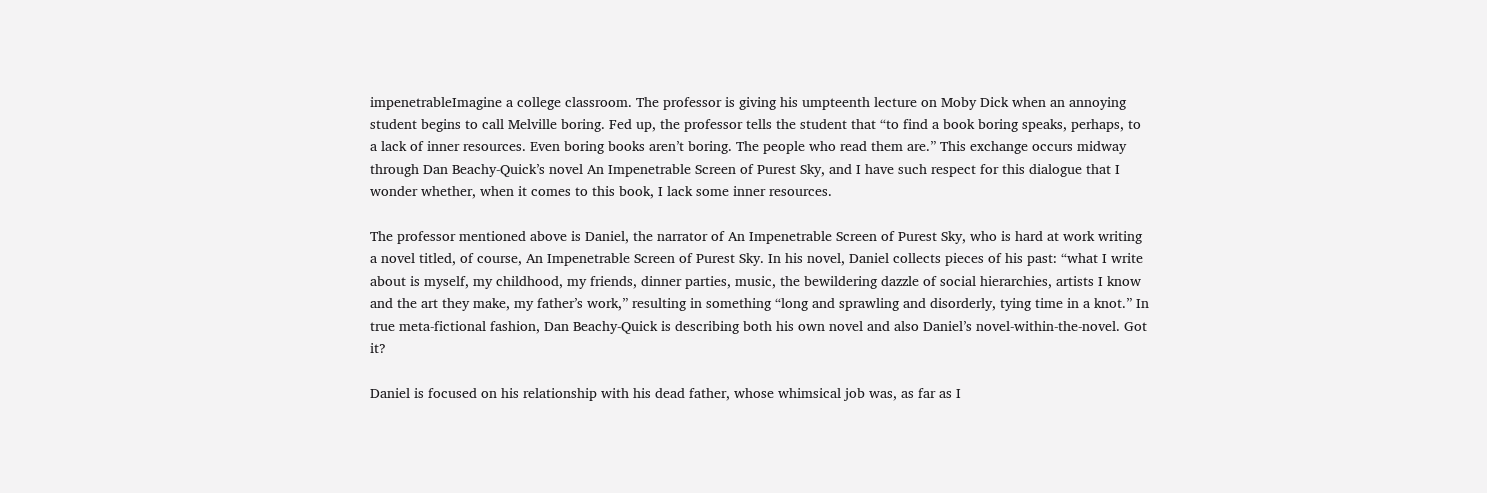impenetrableImagine a college classroom. The professor is giving his umpteenth lecture on Moby Dick when an annoying student begins to call Melville boring. Fed up, the professor tells the student that “to find a book boring speaks, perhaps, to a lack of inner resources. Even boring books aren’t boring. The people who read them are.” This exchange occurs midway through Dan Beachy-Quick’s novel An Impenetrable Screen of Purest Sky, and I have such respect for this dialogue that I wonder whether, when it comes to this book, I lack some inner resources.

The professor mentioned above is Daniel, the narrator of An Impenetrable Screen of Purest Sky, who is hard at work writing a novel titled, of course, An Impenetrable Screen of Purest Sky. In his novel, Daniel collects pieces of his past: “what I write about is myself, my childhood, my friends, dinner parties, music, the bewildering dazzle of social hierarchies, artists I know and the art they make, my father’s work,” resulting in something “long and sprawling and disorderly, tying time in a knot.” In true meta-fictional fashion, Dan Beachy-Quick is describing both his own novel and also Daniel’s novel-within-the-novel. Got it?

Daniel is focused on his relationship with his dead father, whose whimsical job was, as far as I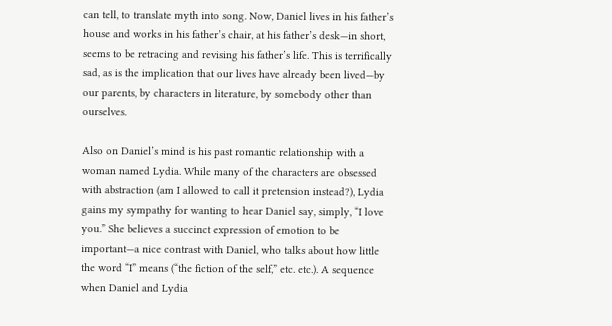can tell, to translate myth into song. Now, Daniel lives in his father’s house and works in his father’s chair, at his father’s desk—in short, seems to be retracing and revising his father’s life. This is terrifically sad, as is the implication that our lives have already been lived—by our parents, by characters in literature, by somebody other than ourselves.

Also on Daniel’s mind is his past romantic relationship with a woman named Lydia. While many of the characters are obsessed with abstraction (am I allowed to call it pretension instead?), Lydia gains my sympathy for wanting to hear Daniel say, simply, “I love you.” She believes a succinct expression of emotion to be important—a nice contrast with Daniel, who talks about how little the word “I” means (“the fiction of the self,” etc. etc.). A sequence when Daniel and Lydia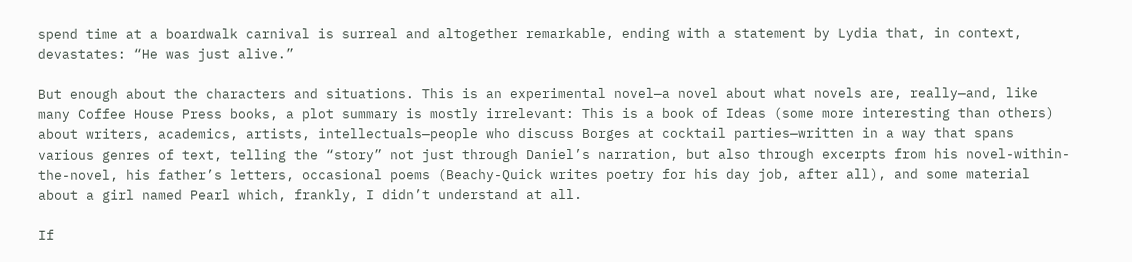spend time at a boardwalk carnival is surreal and altogether remarkable, ending with a statement by Lydia that, in context, devastates: “He was just alive.”

But enough about the characters and situations. This is an experimental novel—a novel about what novels are, really—and, like many Coffee House Press books, a plot summary is mostly irrelevant: This is a book of Ideas (some more interesting than others) about writers, academics, artists, intellectuals—people who discuss Borges at cocktail parties—written in a way that spans various genres of text, telling the “story” not just through Daniel’s narration, but also through excerpts from his novel-within-the-novel, his father’s letters, occasional poems (Beachy-Quick writes poetry for his day job, after all), and some material about a girl named Pearl which, frankly, I didn’t understand at all.

If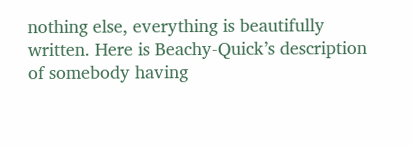nothing else, everything is beautifully written. Here is Beachy-Quick’s description of somebody having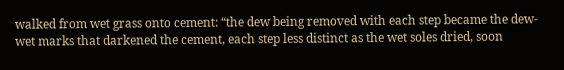walked from wet grass onto cement: “the dew being removed with each step became the dew-wet marks that darkened the cement, each step less distinct as the wet soles dried, soon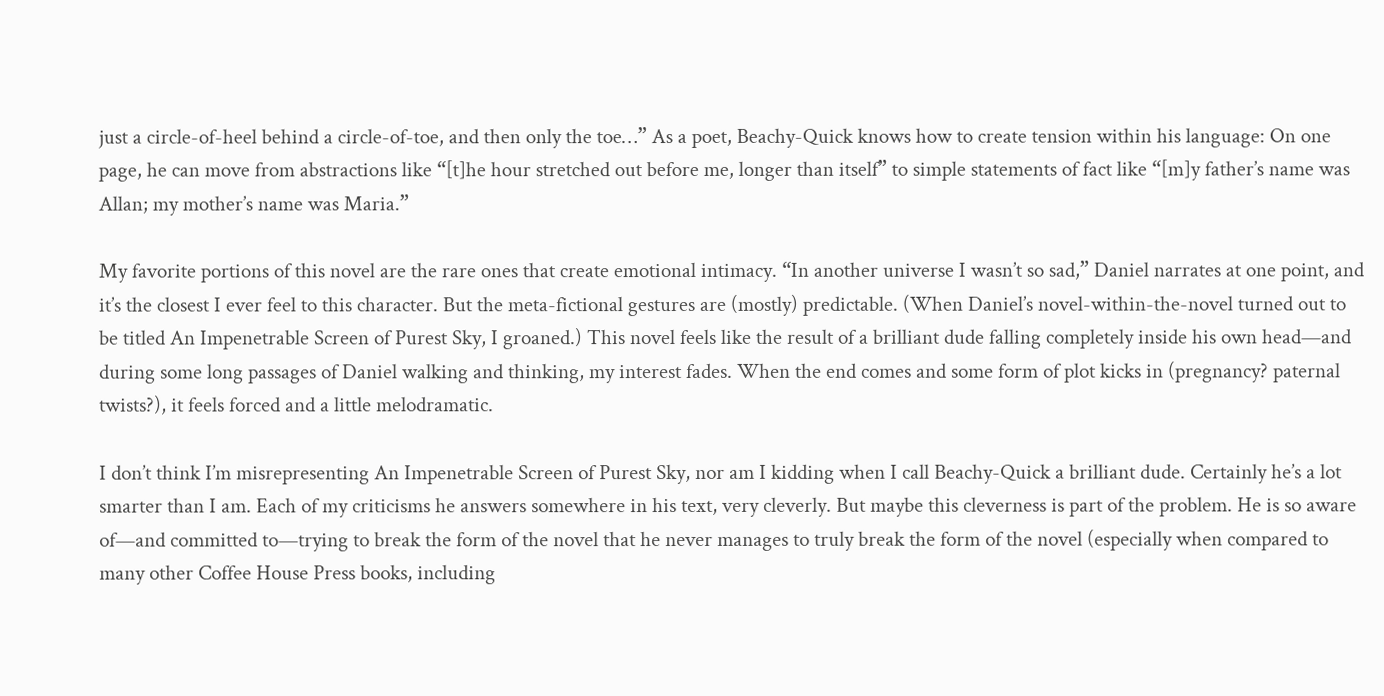just a circle-of-heel behind a circle-of-toe, and then only the toe…” As a poet, Beachy-Quick knows how to create tension within his language: On one page, he can move from abstractions like “[t]he hour stretched out before me, longer than itself” to simple statements of fact like “[m]y father’s name was Allan; my mother’s name was Maria.”

My favorite portions of this novel are the rare ones that create emotional intimacy. “In another universe I wasn’t so sad,” Daniel narrates at one point, and it’s the closest I ever feel to this character. But the meta-fictional gestures are (mostly) predictable. (When Daniel’s novel-within-the-novel turned out to be titled An Impenetrable Screen of Purest Sky, I groaned.) This novel feels like the result of a brilliant dude falling completely inside his own head—and during some long passages of Daniel walking and thinking, my interest fades. When the end comes and some form of plot kicks in (pregnancy? paternal twists?), it feels forced and a little melodramatic.

I don’t think I’m misrepresenting An Impenetrable Screen of Purest Sky, nor am I kidding when I call Beachy-Quick a brilliant dude. Certainly he’s a lot smarter than I am. Each of my criticisms he answers somewhere in his text, very cleverly. But maybe this cleverness is part of the problem. He is so aware of—and committed to—trying to break the form of the novel that he never manages to truly break the form of the novel (especially when compared to many other Coffee House Press books, including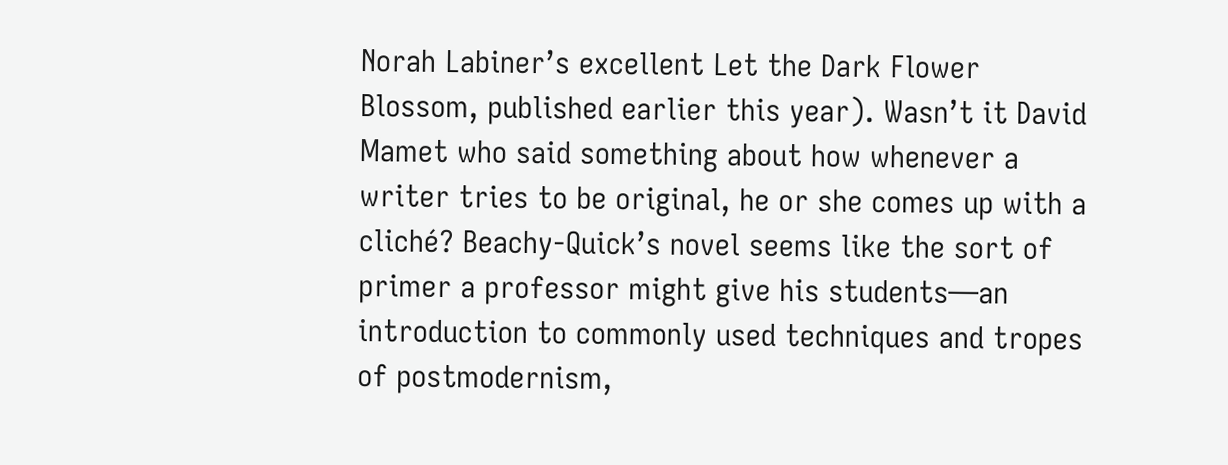Norah Labiner’s excellent Let the Dark Flower Blossom, published earlier this year). Wasn’t it David Mamet who said something about how whenever a writer tries to be original, he or she comes up with a cliché? Beachy-Quick’s novel seems like the sort of primer a professor might give his students—an introduction to commonly used techniques and tropes of postmodernism,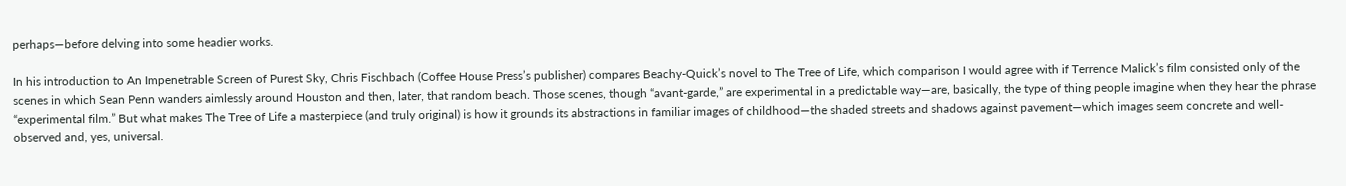perhaps—before delving into some headier works.

In his introduction to An Impenetrable Screen of Purest Sky, Chris Fischbach (Coffee House Press’s publisher) compares Beachy-Quick’s novel to The Tree of Life, which comparison I would agree with if Terrence Malick’s film consisted only of the scenes in which Sean Penn wanders aimlessly around Houston and then, later, that random beach. Those scenes, though “avant-garde,” are experimental in a predictable way—are, basically, the type of thing people imagine when they hear the phrase “experimental film.” But what makes The Tree of Life a masterpiece (and truly original) is how it grounds its abstractions in familiar images of childhood—the shaded streets and shadows against pavement—which images seem concrete and well-observed and, yes, universal.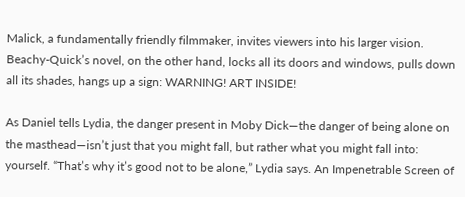Malick, a fundamentally friendly filmmaker, invites viewers into his larger vision. Beachy-Quick’s novel, on the other hand, locks all its doors and windows, pulls down all its shades, hangs up a sign: WARNING! ART INSIDE!

As Daniel tells Lydia, the danger present in Moby Dick—the danger of being alone on the masthead—isn’t just that you might fall, but rather what you might fall into: yourself. “That’s why it’s good not to be alone,” Lydia says. An Impenetrable Screen of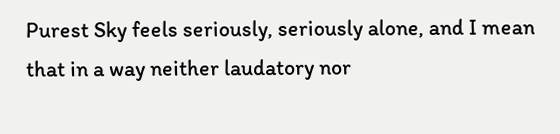Purest Sky feels seriously, seriously alone, and I mean that in a way neither laudatory nor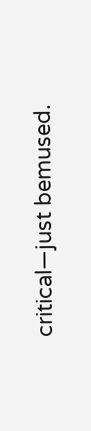critical—just bemused.